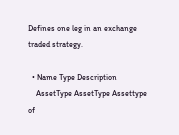Defines one leg in an exchange traded strategy.

  • Name Type Description
    AssetType AssetType Assettype of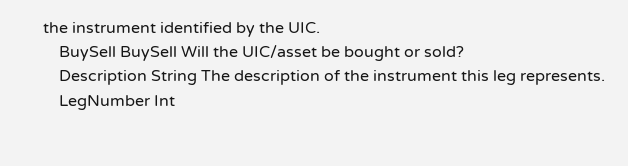the instrument identified by the UIC.
    BuySell BuySell Will the UIC/asset be bought or sold?
    Description String The description of the instrument this leg represents.
    LegNumber Int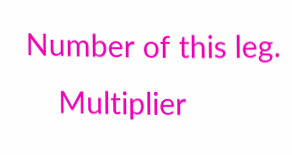Number of this leg.
    Multiplier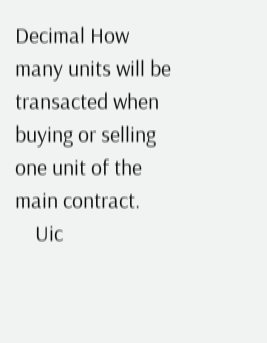Decimal How many units will be transacted when buying or selling one unit of the main contract.
    Uic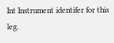Int Instrument identifer for this leg.